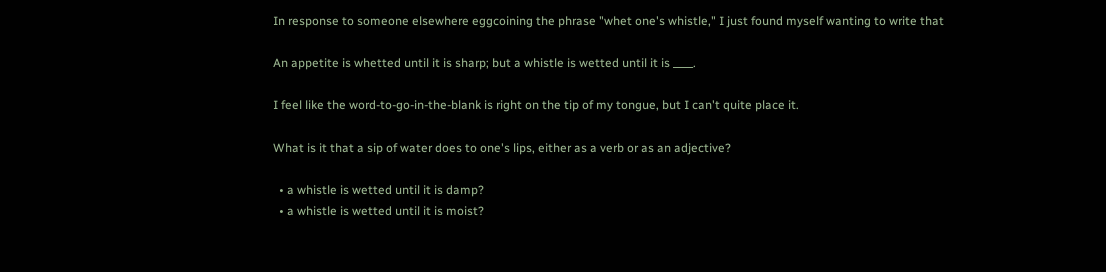In response to someone elsewhere eggcoining the phrase "whet one's whistle," I just found myself wanting to write that

An appetite is whetted until it is sharp; but a whistle is wetted until it is ____.

I feel like the word-to-go-in-the-blank is right on the tip of my tongue, but I can't quite place it.

What is it that a sip of water does to one's lips, either as a verb or as an adjective?

  • a whistle is wetted until it is damp?
  • a whistle is wetted until it is moist?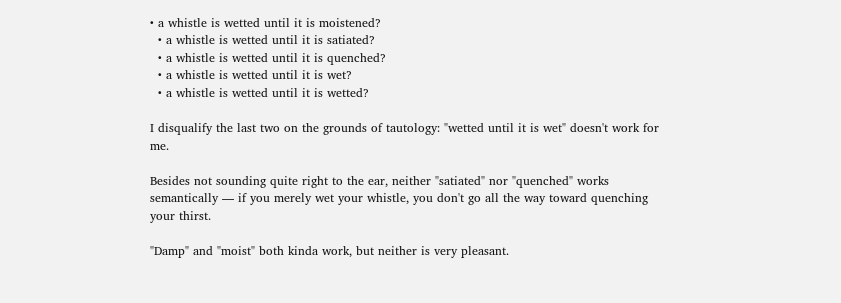• a whistle is wetted until it is moistened?
  • a whistle is wetted until it is satiated?
  • a whistle is wetted until it is quenched?
  • a whistle is wetted until it is wet?
  • a whistle is wetted until it is wetted?

I disqualify the last two on the grounds of tautology: "wetted until it is wet" doesn't work for me.

Besides not sounding quite right to the ear, neither "satiated" nor "quenched" works semantically — if you merely wet your whistle, you don't go all the way toward quenching your thirst.

"Damp" and "moist" both kinda work, but neither is very pleasant.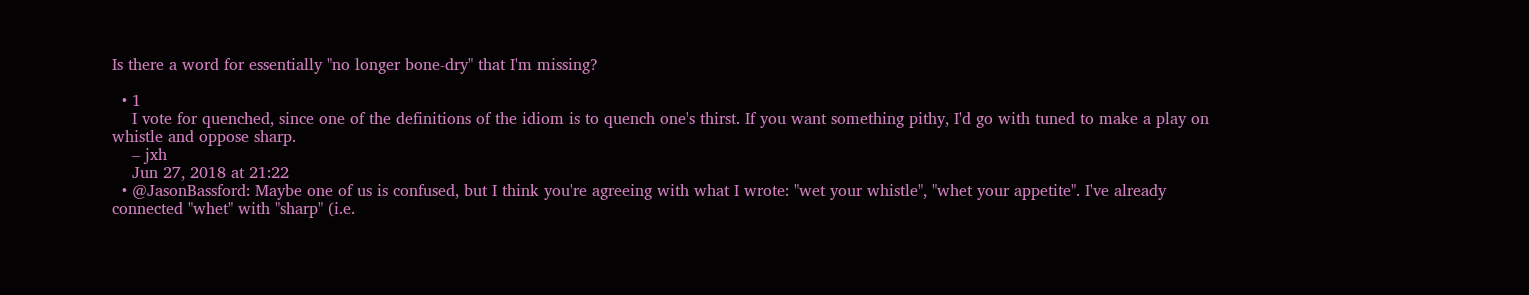Is there a word for essentially "no longer bone-dry" that I'm missing?

  • 1
    I vote for quenched, since one of the definitions of the idiom is to quench one's thirst. If you want something pithy, I'd go with tuned to make a play on whistle and oppose sharp.
    – jxh
    Jun 27, 2018 at 21:22
  • @JasonBassford: Maybe one of us is confused, but I think you're agreeing with what I wrote: "wet your whistle", "whet your appetite". I've already connected "whet" with "sharp" (i.e.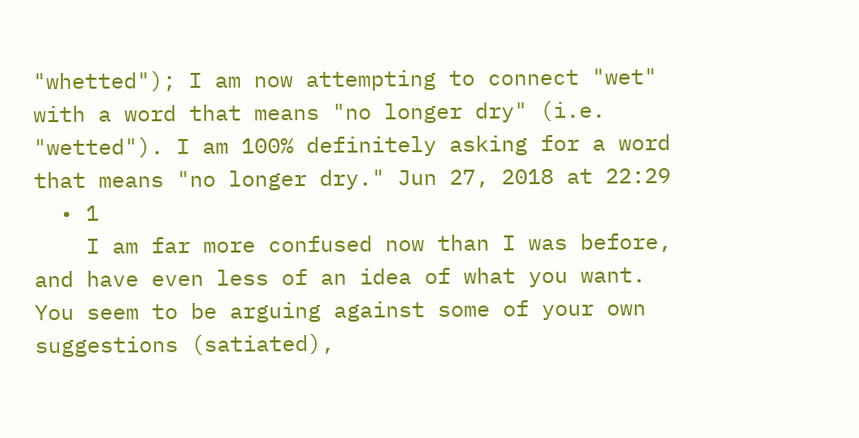"whetted"); I am now attempting to connect "wet" with a word that means "no longer dry" (i.e. "wetted"). I am 100% definitely asking for a word that means "no longer dry." Jun 27, 2018 at 22:29
  • 1
    I am far more confused now than I was before, and have even less of an idea of what you want. You seem to be arguing against some of your own suggestions (satiated),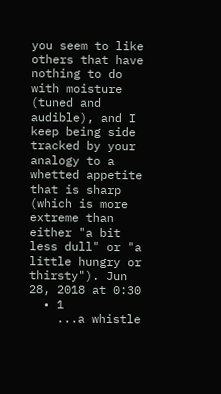you seem to like others that have nothing to do with moisture (tuned and audible), and I keep being side tracked by your analogy to a whetted appetite that is sharp (which is more extreme than either "a bit less dull" or "a little hungry or thirsty"). Jun 28, 2018 at 0:30
  • 1
    ...a whistle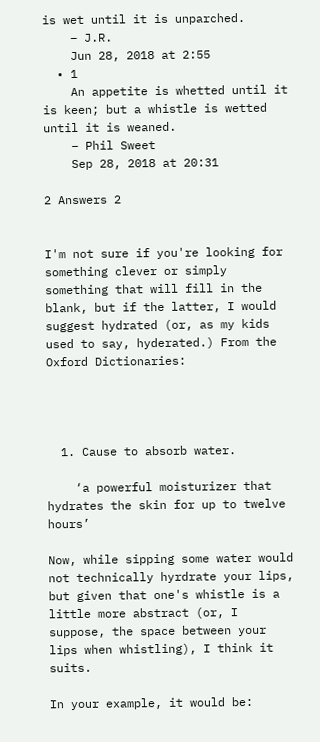is wet until it is unparched.
    – J.R.
    Jun 28, 2018 at 2:55
  • 1
    An appetite is whetted until it is keen; but a whistle is wetted until it is weaned.
    – Phil Sweet
    Sep 28, 2018 at 20:31

2 Answers 2


I'm not sure if you're looking for something clever or simply something that will fill in the blank, but if the latter, I would suggest hydrated (or, as my kids used to say, hyderated.) From the Oxford Dictionaries:




  1. Cause to absorb water.

    ‘a powerful moisturizer that hydrates the skin for up to twelve hours’

Now, while sipping some water would not technically hyrdrate your lips, but given that one's whistle is a little more abstract (or, I suppose, the space between your lips when whistling), I think it suits.

In your example, it would be: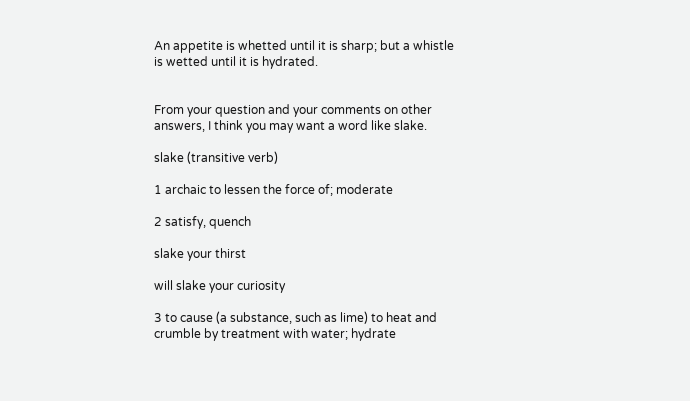An appetite is whetted until it is sharp; but a whistle is wetted until it is hydrated.


From your question and your comments on other answers, I think you may want a word like slake.

slake (transitive verb)

1 archaic to lessen the force of; moderate

2 satisfy, quench

slake your thirst

will slake your curiosity

3 to cause (a substance, such as lime) to heat and crumble by treatment with water; hydrate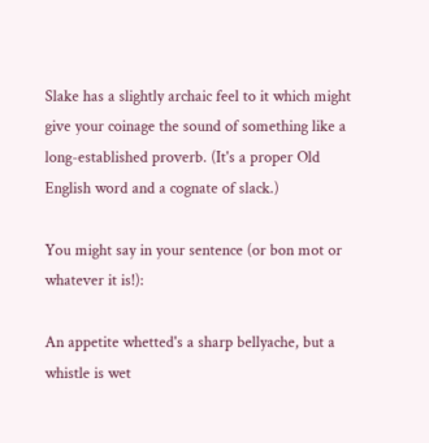Slake has a slightly archaic feel to it which might give your coinage the sound of something like a long-established proverb. (It's a proper Old English word and a cognate of slack.)

You might say in your sentence (or bon mot or whatever it is!):

An appetite whetted's a sharp bellyache, but a whistle is wet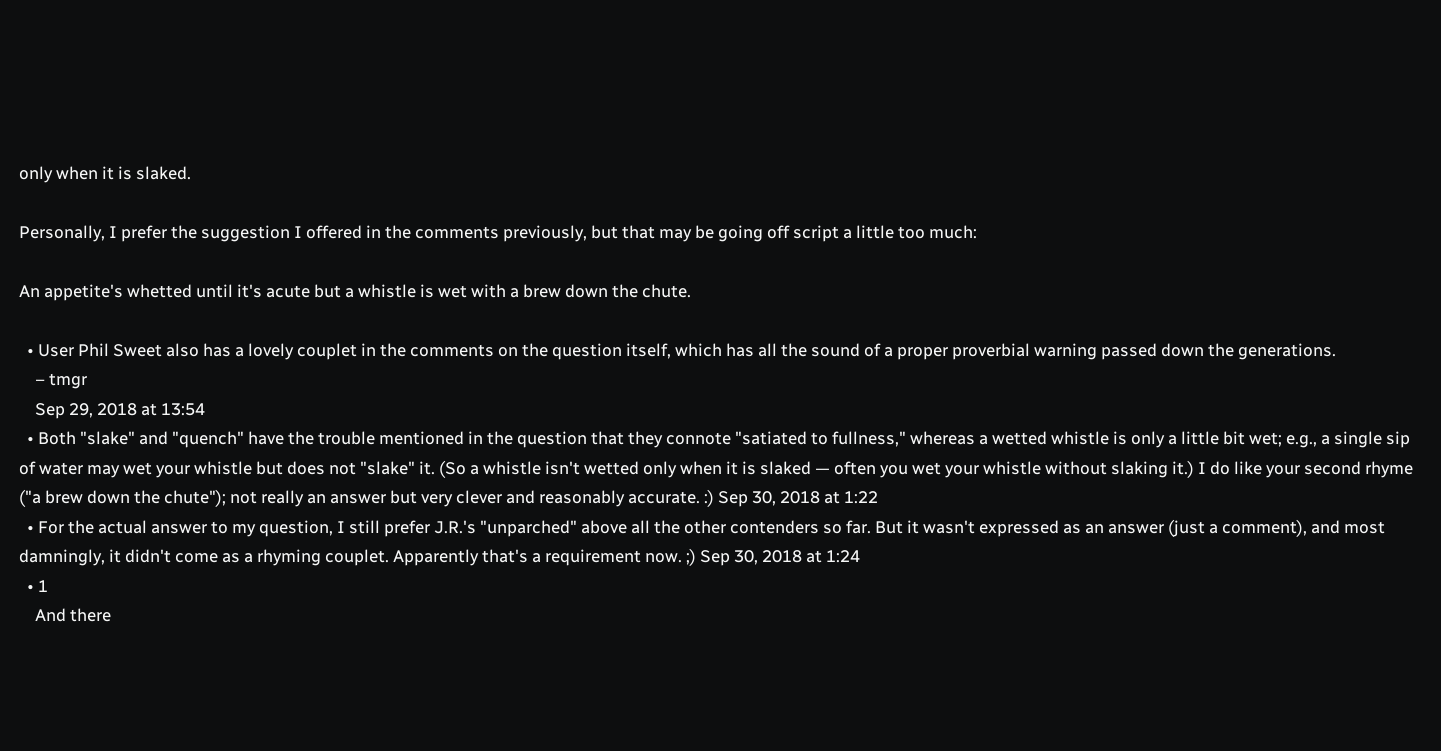only when it is slaked.

Personally, I prefer the suggestion I offered in the comments previously, but that may be going off script a little too much:

An appetite's whetted until it's acute but a whistle is wet with a brew down the chute.

  • User Phil Sweet also has a lovely couplet in the comments on the question itself, which has all the sound of a proper proverbial warning passed down the generations.
    – tmgr
    Sep 29, 2018 at 13:54
  • Both "slake" and "quench" have the trouble mentioned in the question that they connote "satiated to fullness," whereas a wetted whistle is only a little bit wet; e.g., a single sip of water may wet your whistle but does not "slake" it. (So a whistle isn't wetted only when it is slaked — often you wet your whistle without slaking it.) I do like your second rhyme ("a brew down the chute"); not really an answer but very clever and reasonably accurate. :) Sep 30, 2018 at 1:22
  • For the actual answer to my question, I still prefer J.R.'s "unparched" above all the other contenders so far. But it wasn't expressed as an answer (just a comment), and most damningly, it didn't come as a rhyming couplet. Apparently that's a requirement now. ;) Sep 30, 2018 at 1:24
  • 1
    And there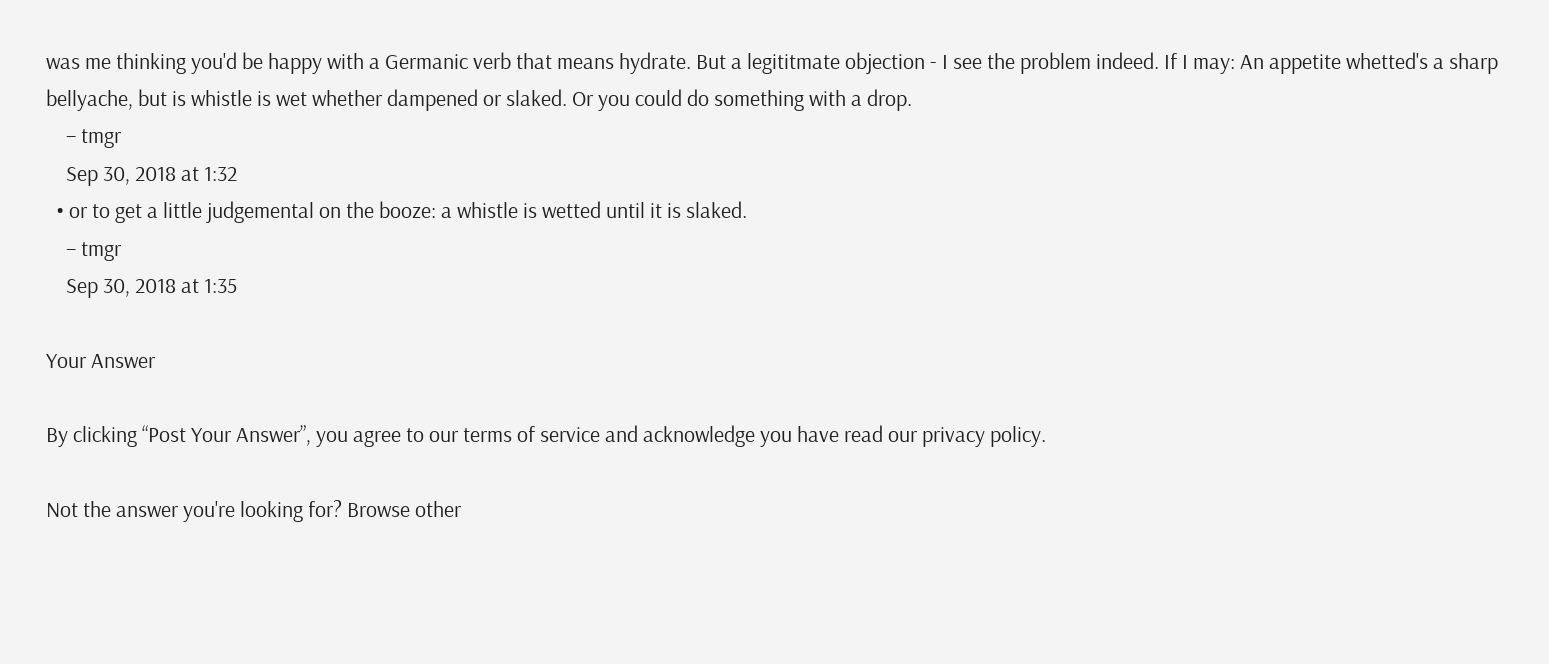was me thinking you'd be happy with a Germanic verb that means hydrate. But a legititmate objection - I see the problem indeed. If I may: An appetite whetted's a sharp bellyache, but is whistle is wet whether dampened or slaked. Or you could do something with a drop.
    – tmgr
    Sep 30, 2018 at 1:32
  • or to get a little judgemental on the booze: a whistle is wetted until it is slaked.
    – tmgr
    Sep 30, 2018 at 1:35

Your Answer

By clicking “Post Your Answer”, you agree to our terms of service and acknowledge you have read our privacy policy.

Not the answer you're looking for? Browse other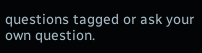questions tagged or ask your own question.